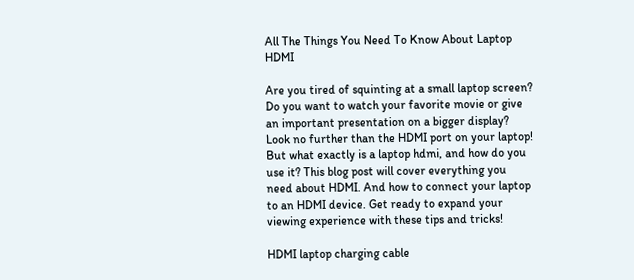All The Things You Need To Know About Laptop HDMI

Are you tired of squinting at a small laptop screen? Do you want to watch your favorite movie or give an important presentation on a bigger display? Look no further than the HDMI port on your laptop! But what exactly is a laptop hdmi, and how do you use it? This blog post will cover everything you need about HDMI. And how to connect your laptop to an HDMI device. Get ready to expand your viewing experience with these tips and tricks!

HDMI laptop charging cable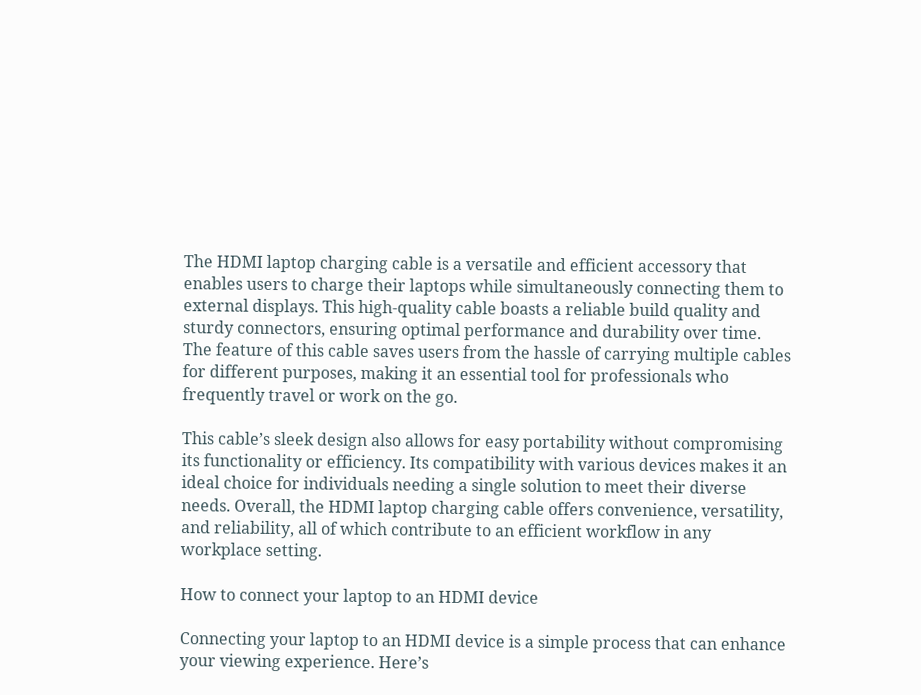The HDMI laptop charging cable is a versatile and efficient accessory that enables users to charge their laptops while simultaneously connecting them to external displays. This high-quality cable boasts a reliable build quality and sturdy connectors, ensuring optimal performance and durability over time. The feature of this cable saves users from the hassle of carrying multiple cables for different purposes, making it an essential tool for professionals who frequently travel or work on the go.

This cable’s sleek design also allows for easy portability without compromising its functionality or efficiency. Its compatibility with various devices makes it an ideal choice for individuals needing a single solution to meet their diverse needs. Overall, the HDMI laptop charging cable offers convenience, versatility, and reliability, all of which contribute to an efficient workflow in any workplace setting.

How to connect your laptop to an HDMI device

Connecting your laptop to an HDMI device is a simple process that can enhance your viewing experience. Here’s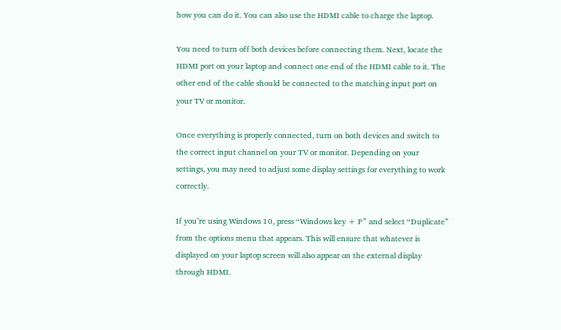how you can do it. You can also use the HDMI cable to charge the laptop.

You need to turn off both devices before connecting them. Next, locate the HDMI port on your laptop and connect one end of the HDMI cable to it. The other end of the cable should be connected to the matching input port on your TV or monitor.

Once everything is properly connected, turn on both devices and switch to the correct input channel on your TV or monitor. Depending on your settings, you may need to adjust some display settings for everything to work correctly.

If you’re using Windows 10, press “Windows key + P” and select “Duplicate” from the options menu that appears. This will ensure that whatever is displayed on your laptop screen will also appear on the external display through HDMI.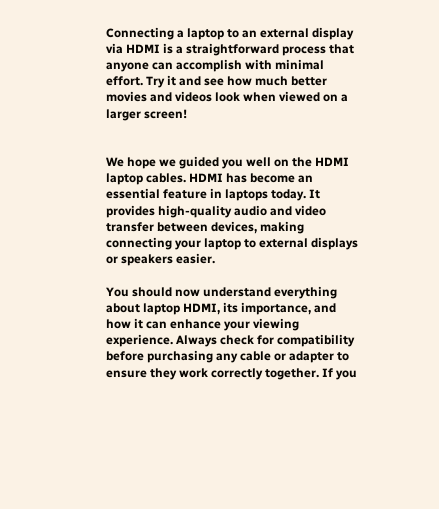Connecting a laptop to an external display via HDMI is a straightforward process that anyone can accomplish with minimal effort. Try it and see how much better movies and videos look when viewed on a larger screen!


We hope we guided you well on the HDMI laptop cables. HDMI has become an essential feature in laptops today. It provides high-quality audio and video transfer between devices, making connecting your laptop to external displays or speakers easier.

You should now understand everything about laptop HDMI, its importance, and how it can enhance your viewing experience. Always check for compatibility before purchasing any cable or adapter to ensure they work correctly together. If you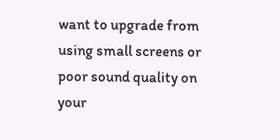want to upgrade from using small screens or poor sound quality on your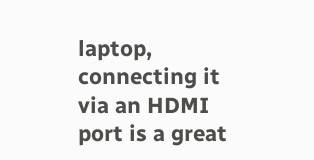laptop, connecting it via an HDMI port is a great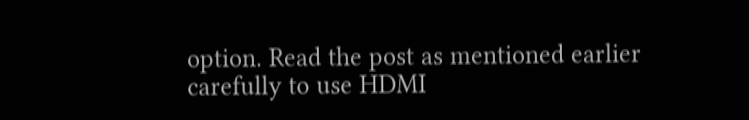option. Read the post as mentioned earlier carefully to use HDMI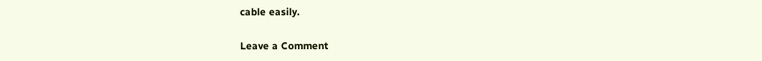cable easily.

Leave a Comment